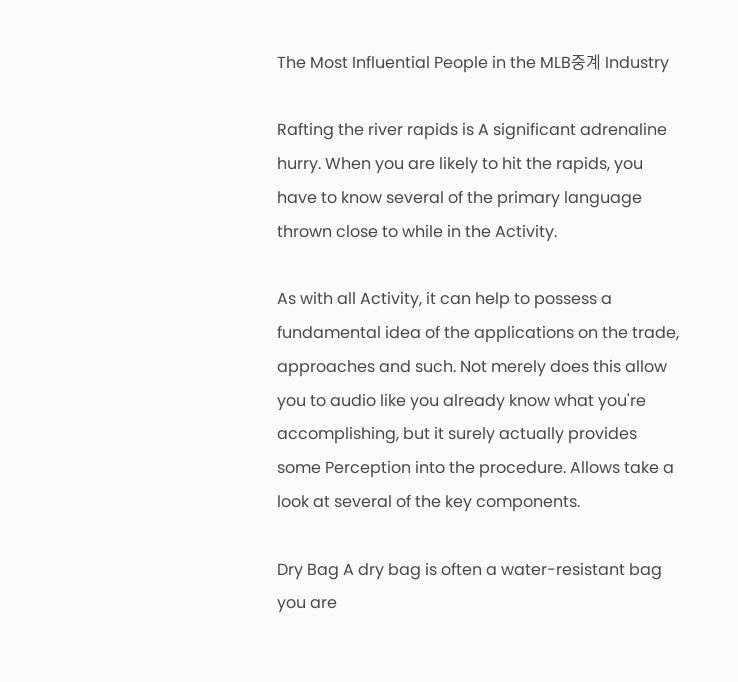The Most Influential People in the MLB중계 Industry

Rafting the river rapids is A significant adrenaline hurry. When you are likely to hit the rapids, you have to know several of the primary language thrown close to while in the Activity.

As with all Activity, it can help to possess a fundamental idea of the applications on the trade, approaches and such. Not merely does this allow you to audio like you already know what you're accomplishing, but it surely actually provides some Perception into the procedure. Allows take a look at several of the key components.

Dry Bag A dry bag is often a water-resistant bag you are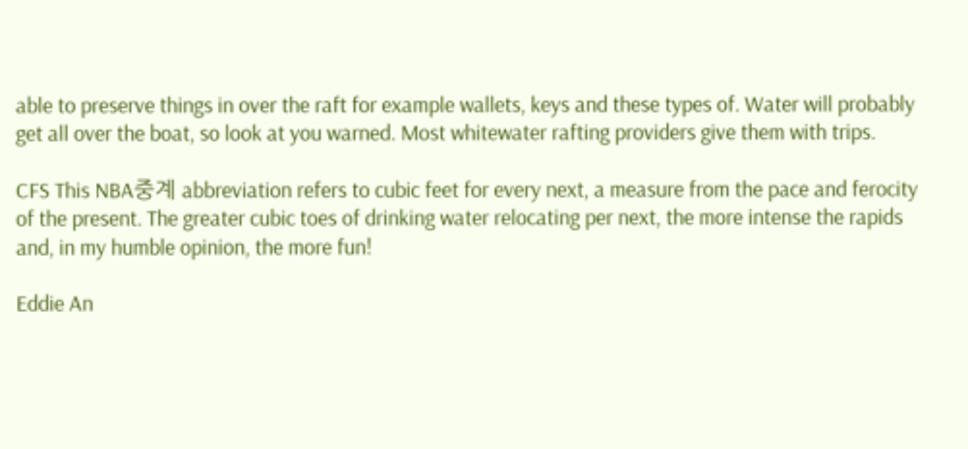able to preserve things in over the raft for example wallets, keys and these types of. Water will probably get all over the boat, so look at you warned. Most whitewater rafting providers give them with trips.

CFS This NBA중계 abbreviation refers to cubic feet for every next, a measure from the pace and ferocity of the present. The greater cubic toes of drinking water relocating per next, the more intense the rapids and, in my humble opinion, the more fun!

Eddie An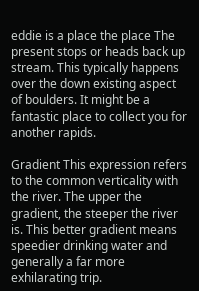eddie is a place the place The present stops or heads back up stream. This typically happens over the down existing aspect of boulders. It might be a fantastic place to collect you for another rapids.

Gradient This expression refers to the common verticality with the river. The upper the gradient, the steeper the river is. This better gradient means speedier drinking water and generally a far more exhilarating trip.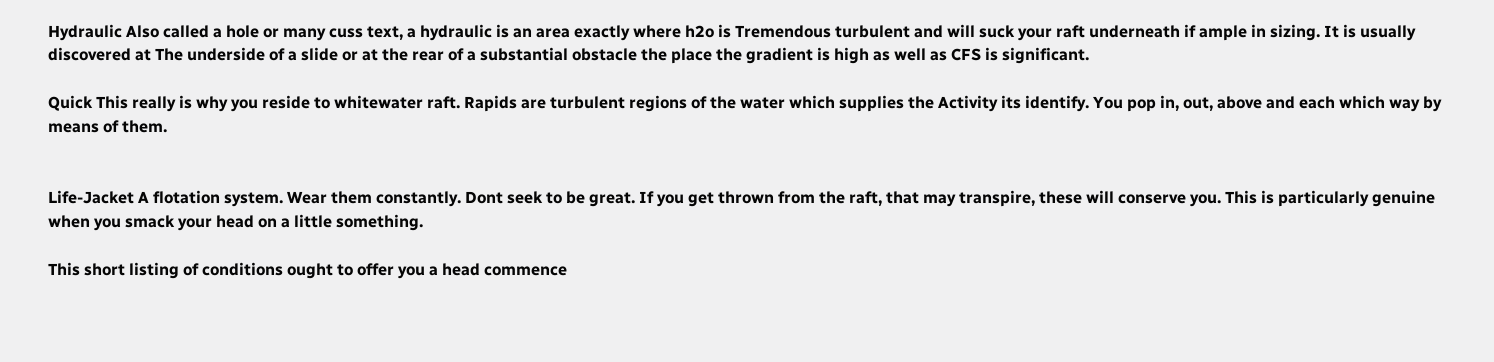Hydraulic Also called a hole or many cuss text, a hydraulic is an area exactly where h2o is Tremendous turbulent and will suck your raft underneath if ample in sizing. It is usually discovered at The underside of a slide or at the rear of a substantial obstacle the place the gradient is high as well as CFS is significant.

Quick This really is why you reside to whitewater raft. Rapids are turbulent regions of the water which supplies the Activity its identify. You pop in, out, above and each which way by means of them.


Life-Jacket A flotation system. Wear them constantly. Dont seek to be great. If you get thrown from the raft, that may transpire, these will conserve you. This is particularly genuine when you smack your head on a little something.

This short listing of conditions ought to offer you a head commence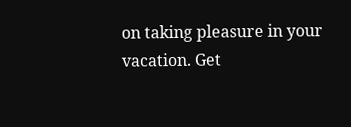on taking pleasure in your vacation. Get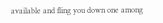available and fling you down one among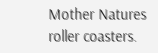Mother Natures roller coasters.